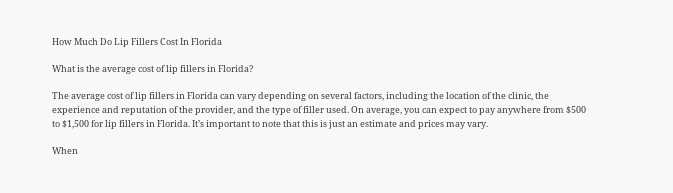How Much Do Lip Fillers Cost In Florida

What is the average cost of lip fillers in Florida?

The average cost of lip fillers in Florida can vary depending on several factors, including the location of the clinic, the experience and reputation of the provider, and the type of filler used. On average, you can expect to pay anywhere from $500 to $1,500 for lip fillers in Florida. It’s important to note that this is just an estimate and prices may vary.

When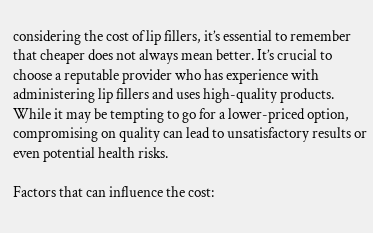considering the cost of lip fillers, it’s essential to remember that cheaper does not always mean better. It’s crucial to choose a reputable provider who has experience with administering lip fillers and uses high-quality products. While it may be tempting to go for a lower-priced option, compromising on quality can lead to unsatisfactory results or even potential health risks.

Factors that can influence the cost: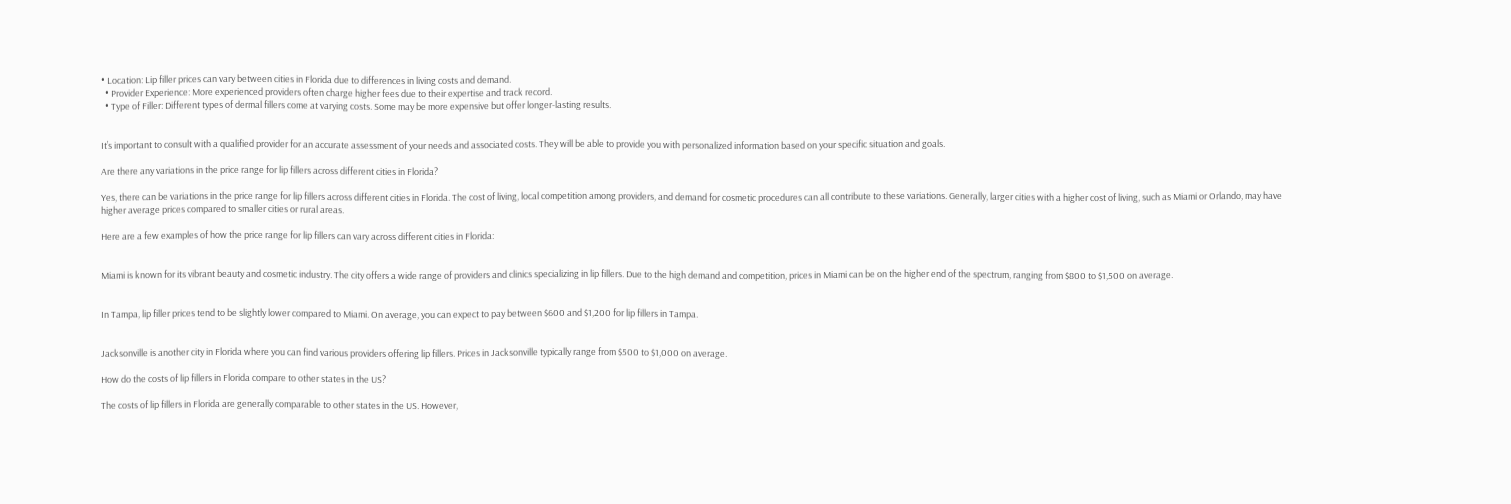• Location: Lip filler prices can vary between cities in Florida due to differences in living costs and demand.
  • Provider Experience: More experienced providers often charge higher fees due to their expertise and track record.
  • Type of Filler: Different types of dermal fillers come at varying costs. Some may be more expensive but offer longer-lasting results.


It’s important to consult with a qualified provider for an accurate assessment of your needs and associated costs. They will be able to provide you with personalized information based on your specific situation and goals.

Are there any variations in the price range for lip fillers across different cities in Florida?

Yes, there can be variations in the price range for lip fillers across different cities in Florida. The cost of living, local competition among providers, and demand for cosmetic procedures can all contribute to these variations. Generally, larger cities with a higher cost of living, such as Miami or Orlando, may have higher average prices compared to smaller cities or rural areas.

Here are a few examples of how the price range for lip fillers can vary across different cities in Florida:


Miami is known for its vibrant beauty and cosmetic industry. The city offers a wide range of providers and clinics specializing in lip fillers. Due to the high demand and competition, prices in Miami can be on the higher end of the spectrum, ranging from $800 to $1,500 on average.


In Tampa, lip filler prices tend to be slightly lower compared to Miami. On average, you can expect to pay between $600 and $1,200 for lip fillers in Tampa.


Jacksonville is another city in Florida where you can find various providers offering lip fillers. Prices in Jacksonville typically range from $500 to $1,000 on average.

How do the costs of lip fillers in Florida compare to other states in the US?

The costs of lip fillers in Florida are generally comparable to other states in the US. However,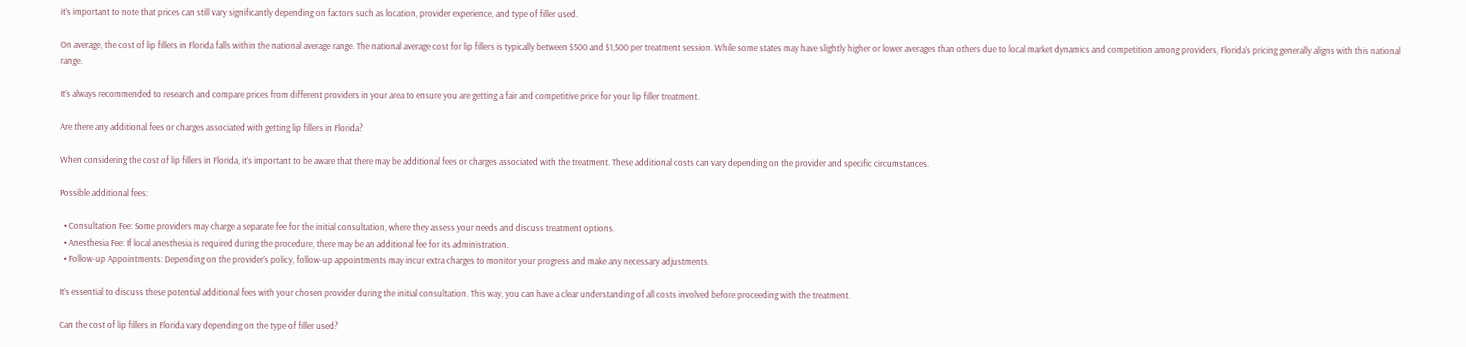it’s important to note that prices can still vary significantly depending on factors such as location, provider experience, and type of filler used.

On average, the cost of lip fillers in Florida falls within the national average range. The national average cost for lip fillers is typically between $500 and $1,500 per treatment session. While some states may have slightly higher or lower averages than others due to local market dynamics and competition among providers, Florida’s pricing generally aligns with this national range.

It’s always recommended to research and compare prices from different providers in your area to ensure you are getting a fair and competitive price for your lip filler treatment.

Are there any additional fees or charges associated with getting lip fillers in Florida?

When considering the cost of lip fillers in Florida, it’s important to be aware that there may be additional fees or charges associated with the treatment. These additional costs can vary depending on the provider and specific circumstances.

Possible additional fees:

  • Consultation Fee: Some providers may charge a separate fee for the initial consultation, where they assess your needs and discuss treatment options.
  • Anesthesia Fee: If local anesthesia is required during the procedure, there may be an additional fee for its administration.
  • Follow-up Appointments: Depending on the provider’s policy, follow-up appointments may incur extra charges to monitor your progress and make any necessary adjustments.

It’s essential to discuss these potential additional fees with your chosen provider during the initial consultation. This way, you can have a clear understanding of all costs involved before proceeding with the treatment.

Can the cost of lip fillers in Florida vary depending on the type of filler used?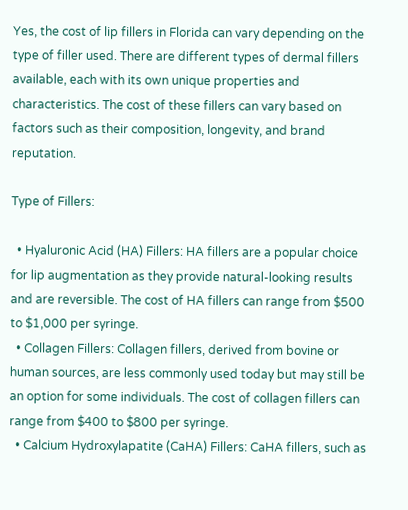Yes, the cost of lip fillers in Florida can vary depending on the type of filler used. There are different types of dermal fillers available, each with its own unique properties and characteristics. The cost of these fillers can vary based on factors such as their composition, longevity, and brand reputation.

Type of Fillers:

  • Hyaluronic Acid (HA) Fillers: HA fillers are a popular choice for lip augmentation as they provide natural-looking results and are reversible. The cost of HA fillers can range from $500 to $1,000 per syringe.
  • Collagen Fillers: Collagen fillers, derived from bovine or human sources, are less commonly used today but may still be an option for some individuals. The cost of collagen fillers can range from $400 to $800 per syringe.
  • Calcium Hydroxylapatite (CaHA) Fillers: CaHA fillers, such as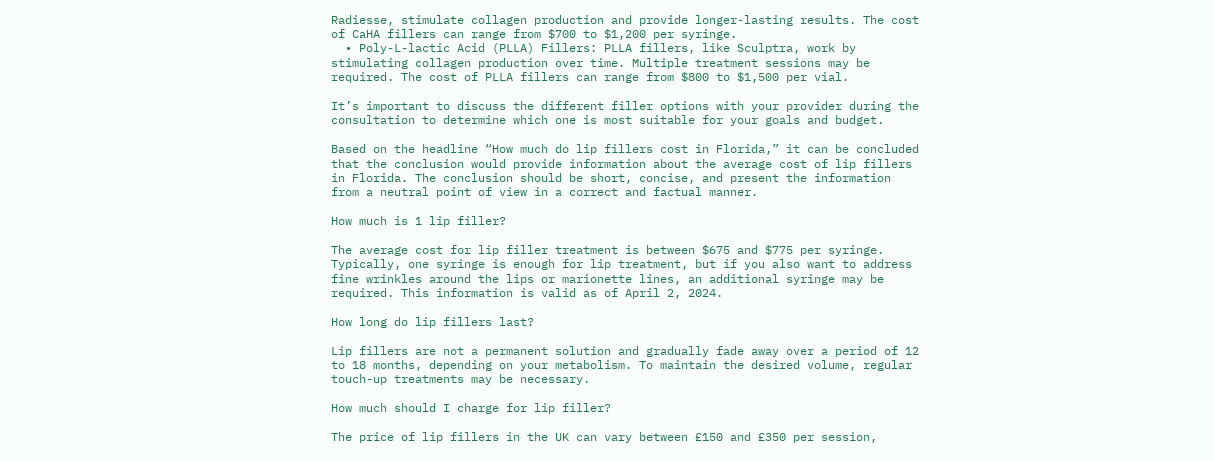Radiesse, stimulate collagen production and provide longer-lasting results. The cost of CaHA fillers can range from $700 to $1,200 per syringe.
  • Poly-L-lactic Acid (PLLA) Fillers: PLLA fillers, like Sculptra, work by stimulating collagen production over time. Multiple treatment sessions may be required. The cost of PLLA fillers can range from $800 to $1,500 per vial.

It’s important to discuss the different filler options with your provider during the consultation to determine which one is most suitable for your goals and budget.

Based on the headline “How much do lip fillers cost in Florida,” it can be concluded that the conclusion would provide information about the average cost of lip fillers in Florida. The conclusion should be short, concise, and present the information from a neutral point of view in a correct and factual manner.

How much is 1 lip filler?

The average cost for lip filler treatment is between $675 and $775 per syringe. Typically, one syringe is enough for lip treatment, but if you also want to address fine wrinkles around the lips or marionette lines, an additional syringe may be required. This information is valid as of April 2, 2024.

How long do lip fillers last?

Lip fillers are not a permanent solution and gradually fade away over a period of 12 to 18 months, depending on your metabolism. To maintain the desired volume, regular touch-up treatments may be necessary.

How much should I charge for lip filler?

The price of lip fillers in the UK can vary between £150 and £350 per session,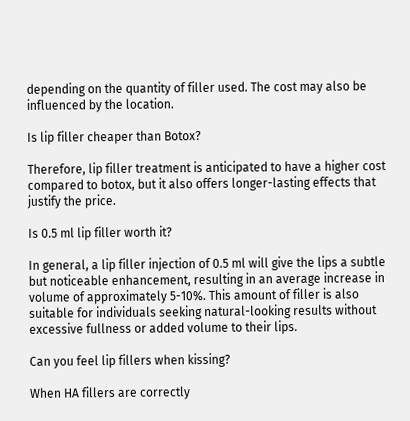depending on the quantity of filler used. The cost may also be influenced by the location.

Is lip filler cheaper than Botox?

Therefore, lip filler treatment is anticipated to have a higher cost compared to botox, but it also offers longer-lasting effects that justify the price.

Is 0.5 ml lip filler worth it?

In general, a lip filler injection of 0.5 ml will give the lips a subtle but noticeable enhancement, resulting in an average increase in volume of approximately 5-10%. This amount of filler is also suitable for individuals seeking natural-looking results without excessive fullness or added volume to their lips.

Can you feel lip fillers when kissing?

When HA fillers are correctly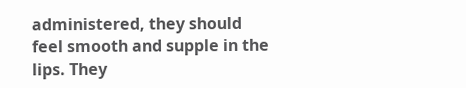administered, they should feel smooth and supple in the lips. They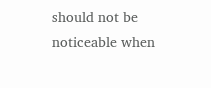should not be noticeable when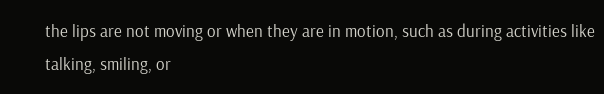the lips are not moving or when they are in motion, such as during activities like talking, smiling, or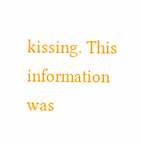kissing. This information was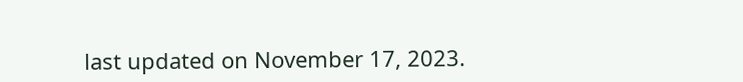last updated on November 17, 2023.